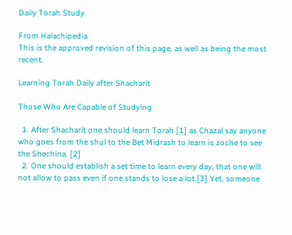Daily Torah Study

From Halachipedia
This is the approved revision of this page, as well as being the most recent.

Learning Torah Daily after Shacharit

Those Who Are Capable of Studying

  1. After Shacharit one should learn Torah [1] as Chazal say anyone who goes from the shul to the Bet Midrash to learn is zoche to see the Shechina. [2]
  2. One should establish a set time to learn every day, that one will not allow to pass even if one stands to lose a lot.[3] Yet, someone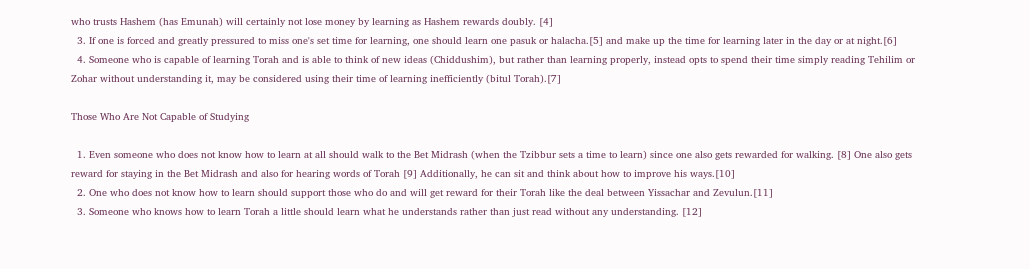who trusts Hashem (has Emunah) will certainly not lose money by learning as Hashem rewards doubly. [4]
  3. If one is forced and greatly pressured to miss one's set time for learning, one should learn one pasuk or halacha.[5] and make up the time for learning later in the day or at night.[6]
  4. Someone who is capable of learning Torah and is able to think of new ideas (Chiddushim), but rather than learning properly, instead opts to spend their time simply reading Tehilim or Zohar without understanding it, may be considered using their time of learning inefficiently (bitul Torah).[7]

Those Who Are Not Capable of Studying

  1. Even someone who does not know how to learn at all should walk to the Bet Midrash (when the Tzibbur sets a time to learn) since one also gets rewarded for walking. [8] One also gets reward for staying in the Bet Midrash and also for hearing words of Torah [9] Additionally, he can sit and think about how to improve his ways.[10]
  2. One who does not know how to learn should support those who do and will get reward for their Torah like the deal between Yissachar and Zevulun.[11]
  3. Someone who knows how to learn Torah a little should learn what he understands rather than just read without any understanding. [12]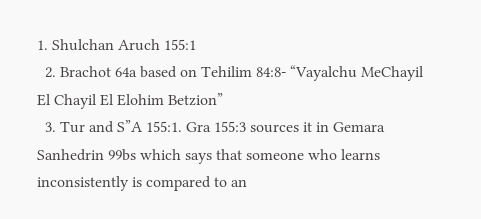1. Shulchan Aruch 155:1
  2. Brachot 64a based on Tehilim 84:8- “Vayalchu MeChayil El Chayil El Elohim Betzion”
  3. Tur and S”A 155:1. Gra 155:3 sources it in Gemara Sanhedrin 99bs which says that someone who learns inconsistently is compared to an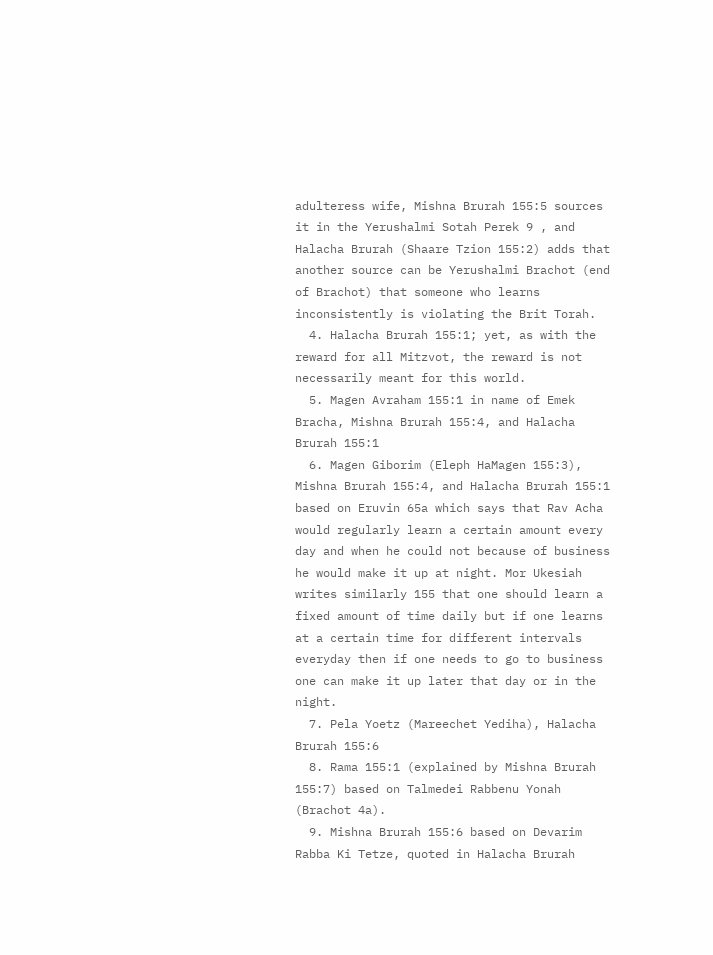adulteress wife, Mishna Brurah 155:5 sources it in the Yerushalmi Sotah Perek 9 , and Halacha Brurah (Shaare Tzion 155:2) adds that another source can be Yerushalmi Brachot (end of Brachot) that someone who learns inconsistently is violating the Brit Torah.
  4. Halacha Brurah 155:1; yet, as with the reward for all Mitzvot, the reward is not necessarily meant for this world.
  5. Magen Avraham 155:1 in name of Emek Bracha, Mishna Brurah 155:4, and Halacha Brurah 155:1
  6. Magen Giborim (Eleph HaMagen 155:3), Mishna Brurah 155:4, and Halacha Brurah 155:1 based on Eruvin 65a which says that Rav Acha would regularly learn a certain amount every day and when he could not because of business he would make it up at night. Mor Ukesiah writes similarly 155 that one should learn a fixed amount of time daily but if one learns at a certain time for different intervals everyday then if one needs to go to business one can make it up later that day or in the night.
  7. Pela Yoetz (Mareechet Yediha), Halacha Brurah 155:6
  8. Rama 155:1 (explained by Mishna Brurah 155:7) based on Talmedei Rabbenu Yonah (Brachot 4a).
  9. Mishna Brurah 155:6 based on Devarim Rabba Ki Tetze, quoted in Halacha Brurah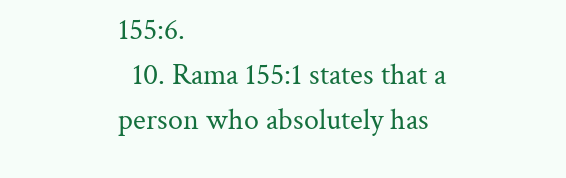155:6.
  10. Rama 155:1 states that a person who absolutely has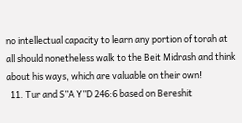no intellectual capacity to learn any portion of torah at all should nonetheless walk to the Beit Midrash and think about his ways, which are valuable on their own!
  11. Tur and S”A Y”D 246:6 based on Bereshit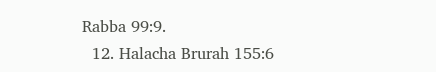Rabba 99:9.
  12. Halacha Brurah 155:6